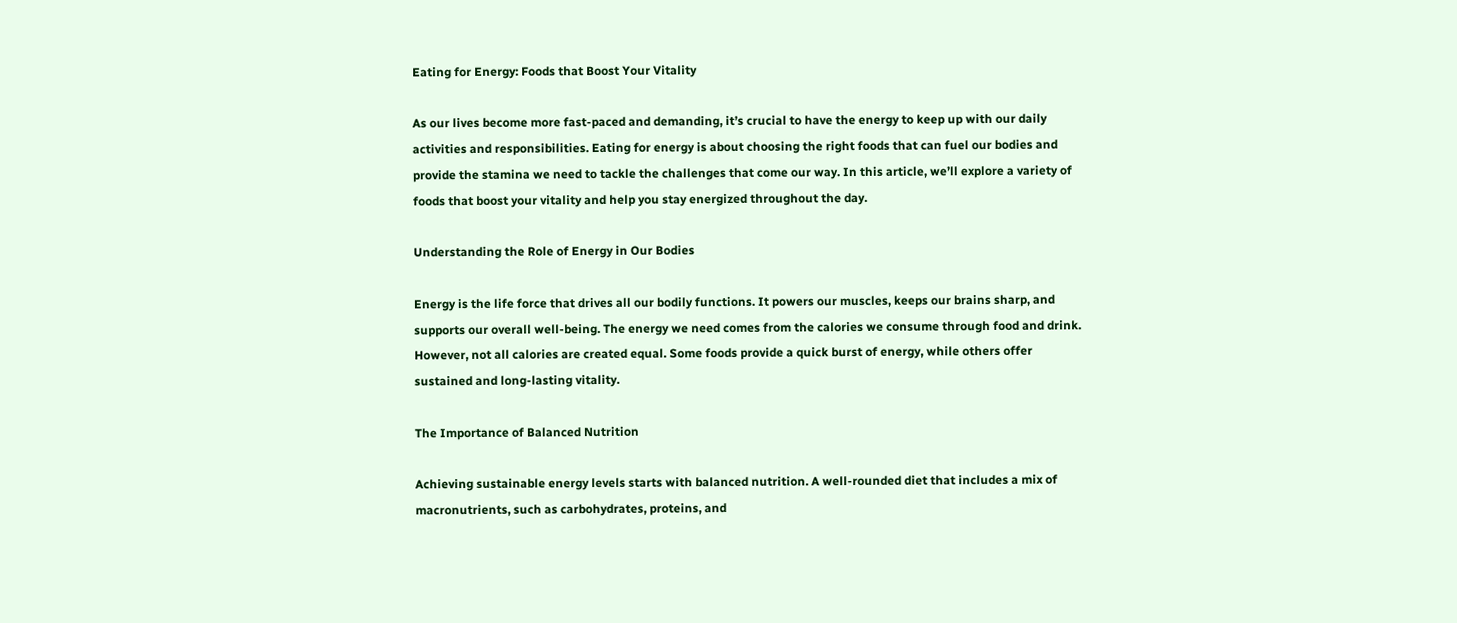Eating for Energy: Foods that Boost Your Vitality

As our lives become more fast-paced and demanding, it’s crucial to have the energy to keep up with our daily activities and responsibilities. Eating for energy is about choosing the right foods that can fuel our bodies and provide the stamina we need to tackle the challenges that come our way. In this article, we’ll explore a variety of foods that boost your vitality and help you stay energized throughout the day.

Understanding the Role of Energy in Our Bodies

Energy is the life force that drives all our bodily functions. It powers our muscles, keeps our brains sharp, and supports our overall well-being. The energy we need comes from the calories we consume through food and drink. However, not all calories are created equal. Some foods provide a quick burst of energy, while others offer sustained and long-lasting vitality.

The Importance of Balanced Nutrition

Achieving sustainable energy levels starts with balanced nutrition. A well-rounded diet that includes a mix of macronutrients, such as carbohydrates, proteins, and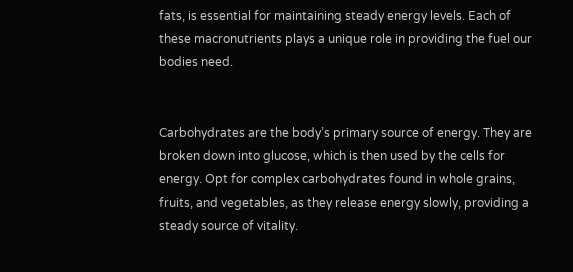fats, is essential for maintaining steady energy levels. Each of these macronutrients plays a unique role in providing the fuel our bodies need.


Carbohydrates are the body’s primary source of energy. They are broken down into glucose, which is then used by the cells for energy. Opt for complex carbohydrates found in whole grains, fruits, and vegetables, as they release energy slowly, providing a steady source of vitality.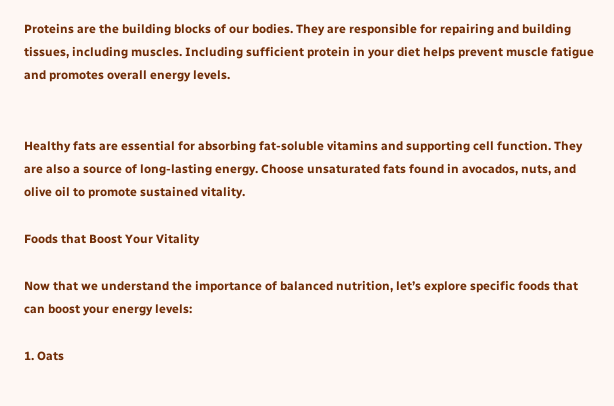Proteins are the building blocks of our bodies. They are responsible for repairing and building tissues, including muscles. Including sufficient protein in your diet helps prevent muscle fatigue and promotes overall energy levels.


Healthy fats are essential for absorbing fat-soluble vitamins and supporting cell function. They are also a source of long-lasting energy. Choose unsaturated fats found in avocados, nuts, and olive oil to promote sustained vitality.

Foods that Boost Your Vitality

Now that we understand the importance of balanced nutrition, let’s explore specific foods that can boost your energy levels:

1. Oats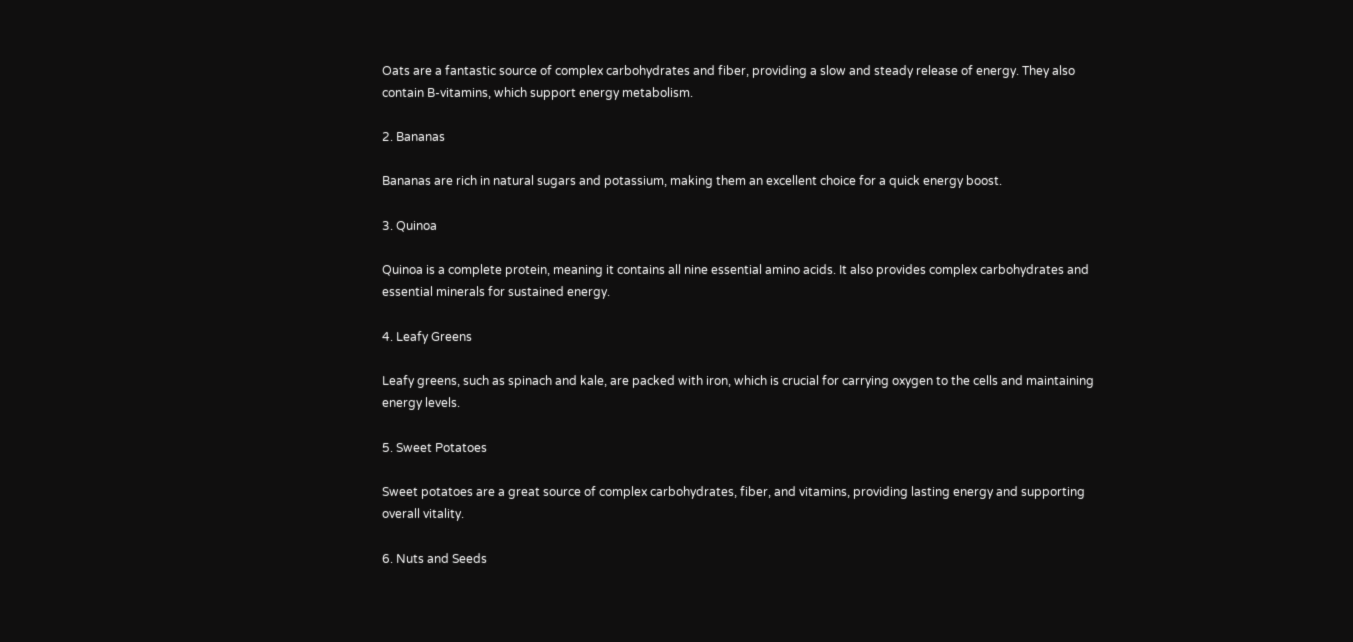Oats are a fantastic source of complex carbohydrates and fiber, providing a slow and steady release of energy. They also contain B-vitamins, which support energy metabolism.

2. Bananas

Bananas are rich in natural sugars and potassium, making them an excellent choice for a quick energy boost.

3. Quinoa

Quinoa is a complete protein, meaning it contains all nine essential amino acids. It also provides complex carbohydrates and essential minerals for sustained energy.

4. Leafy Greens

Leafy greens, such as spinach and kale, are packed with iron, which is crucial for carrying oxygen to the cells and maintaining energy levels.

5. Sweet Potatoes

Sweet potatoes are a great source of complex carbohydrates, fiber, and vitamins, providing lasting energy and supporting overall vitality.

6. Nuts and Seeds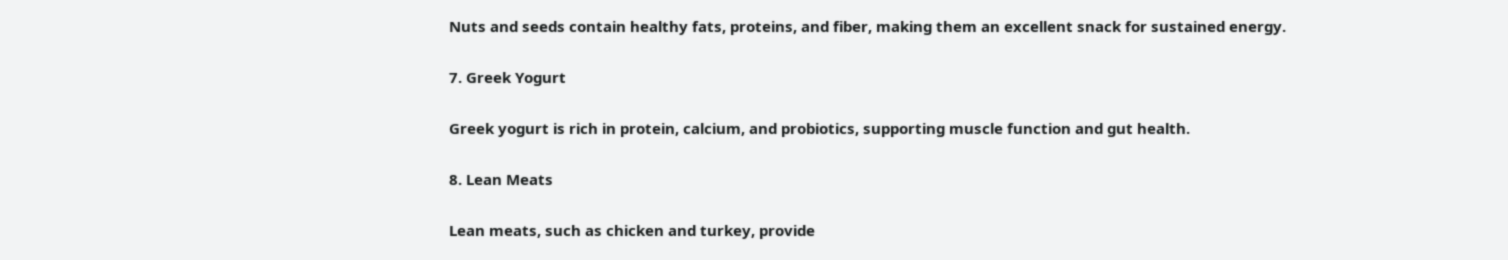Nuts and seeds contain healthy fats, proteins, and fiber, making them an excellent snack for sustained energy.

7. Greek Yogurt

Greek yogurt is rich in protein, calcium, and probiotics, supporting muscle function and gut health.

8. Lean Meats

Lean meats, such as chicken and turkey, provide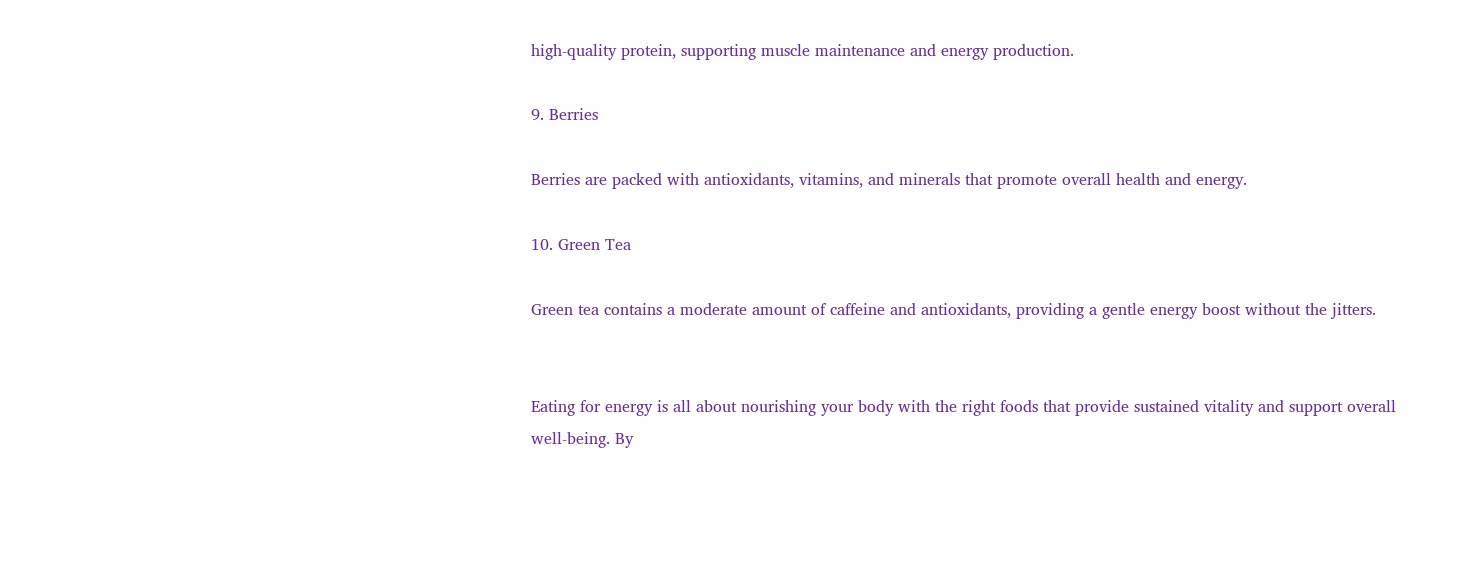high-quality protein, supporting muscle maintenance and energy production.

9. Berries

Berries are packed with antioxidants, vitamins, and minerals that promote overall health and energy.

10. Green Tea

Green tea contains a moderate amount of caffeine and antioxidants, providing a gentle energy boost without the jitters.


Eating for energy is all about nourishing your body with the right foods that provide sustained vitality and support overall well-being. By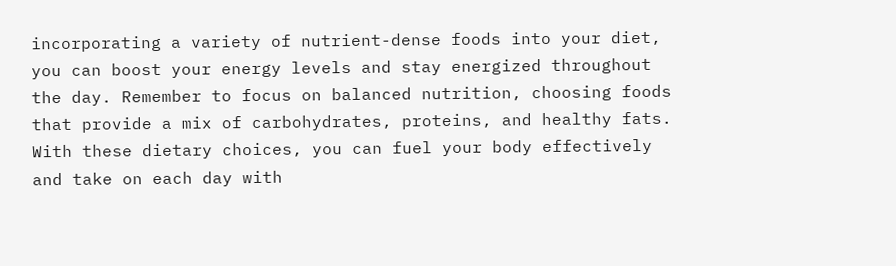incorporating a variety of nutrient-dense foods into your diet, you can boost your energy levels and stay energized throughout the day. Remember to focus on balanced nutrition, choosing foods that provide a mix of carbohydrates, proteins, and healthy fats. With these dietary choices, you can fuel your body effectively and take on each day with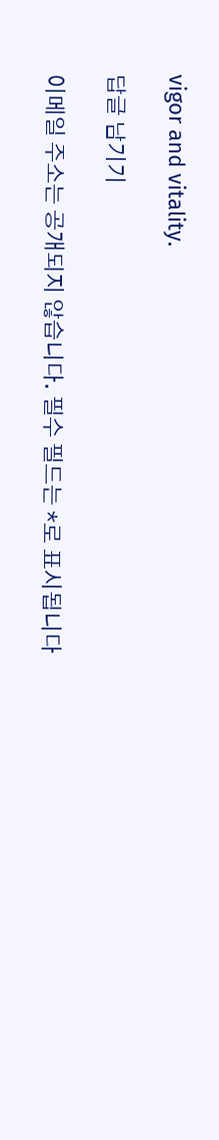vigor and vitality.

답글 남기기

이메일 주소는 공개되지 않습니다. 필수 필드는 *로 표시됩니다